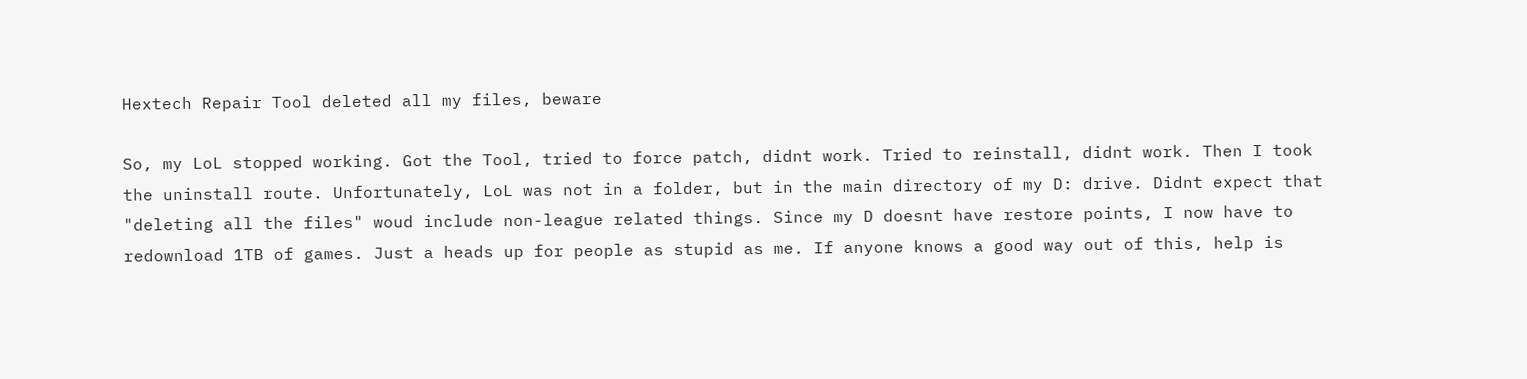Hextech Repair Tool deleted all my files, beware

So, my LoL stopped working. Got the Tool, tried to force patch, didnt work. Tried to reinstall, didnt work. Then I took the uninstall route. Unfortunately, LoL was not in a folder, but in the main directory of my D: drive. Didnt expect that "deleting all the files" woud include non-league related things. Since my D doesnt have restore points, I now have to redownload 1TB of games. Just a heads up for people as stupid as me. If anyone knows a good way out of this, help is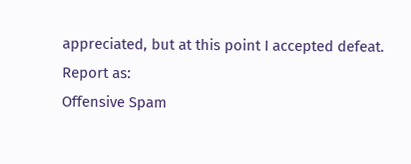appreciated, but at this point I accepted defeat.
Report as:
Offensive Spam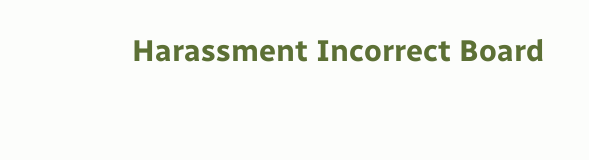Harassment Incorrect Board